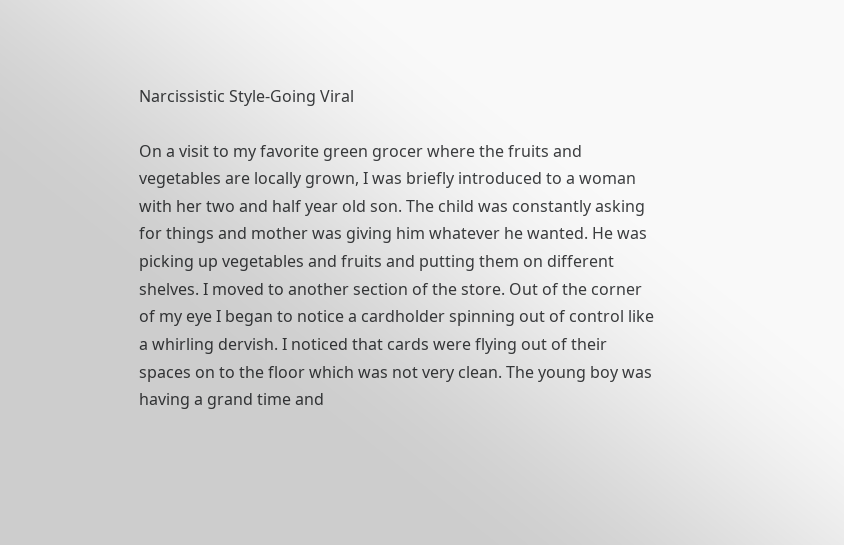Narcissistic Style-Going Viral

On a visit to my favorite green grocer where the fruits and vegetables are locally grown, I was briefly introduced to a woman with her two and half year old son. The child was constantly asking for things and mother was giving him whatever he wanted. He was picking up vegetables and fruits and putting them on different shelves. I moved to another section of the store. Out of the corner of my eye I began to notice a cardholder spinning out of control like a whirling dervish. I noticed that cards were flying out of their spaces on to the floor which was not very clean. The young boy was having a grand time and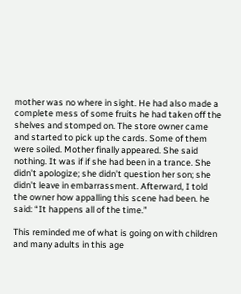mother was no where in sight. He had also made a complete mess of some fruits he had taken off the shelves and stomped on. The store owner came and started to pick up the cards. Some of them were soiled. Mother finally appeared. She said nothing. It was if if she had been in a trance. She didn’t apologize; she didn’t question her son; she didn’t leave in embarrassment. Afterward, I told the owner how appalling this scene had been. he said: “It happens all of the time.”

This reminded me of what is going on with children and many adults in this age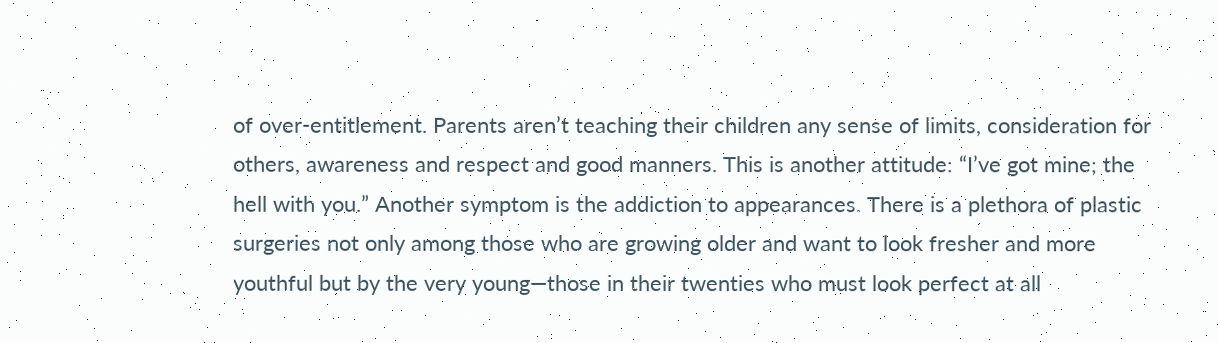of over-entitlement. Parents aren’t teaching their children any sense of limits, consideration for others, awareness and respect and good manners. This is another attitude: “I’ve got mine; the hell with you.” Another symptom is the addiction to appearances. There is a plethora of plastic surgeries not only among those who are growing older and want to look fresher and more youthful but by the very young—those in their twenties who must look perfect at all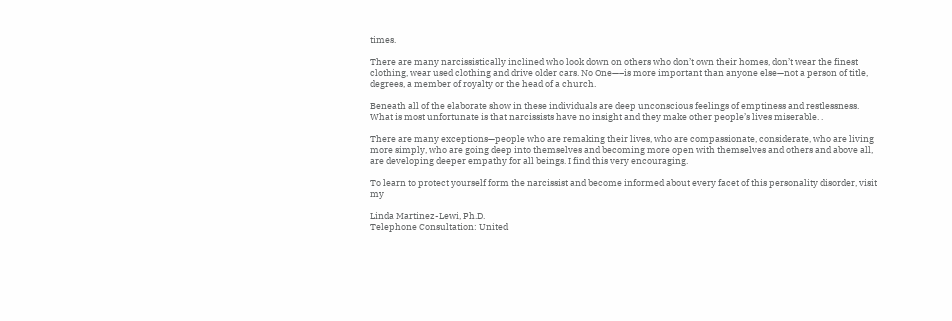times.

There are many narcissistically inclined who look down on others who don’t own their homes, don’t wear the finest clothing, wear used clothing and drive older cars. No One—–is more important than anyone else—not a person of title, degrees, a member of royalty or the head of a church.

Beneath all of the elaborate show in these individuals are deep unconscious feelings of emptiness and restlessness. What is most unfortunate is that narcissists have no insight and they make other people’s lives miserable. .

There are many exceptions—people who are remaking their lives, who are compassionate, considerate, who are living more simply, who are going deep into themselves and becoming more open with themselves and others and above all, are developing deeper empathy for all beings. I find this very encouraging.

To learn to protect yourself form the narcissist and become informed about every facet of this personality disorder, visit my

Linda Martinez-Lewi, Ph.D.
Telephone Consultation: United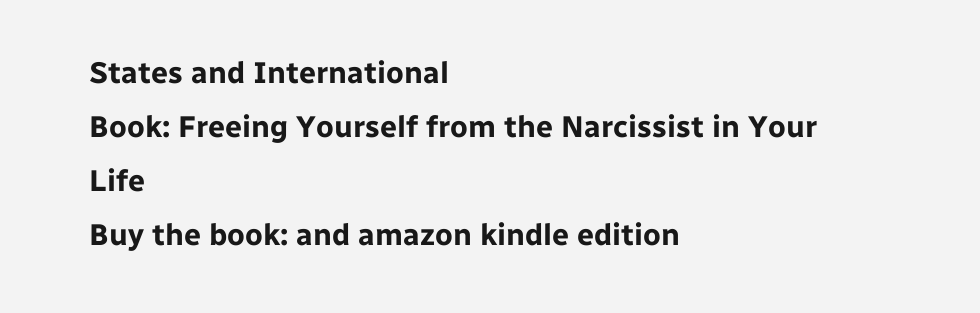States and International
Book: Freeing Yourself from the Narcissist in Your Life
Buy the book: and amazon kindle edition